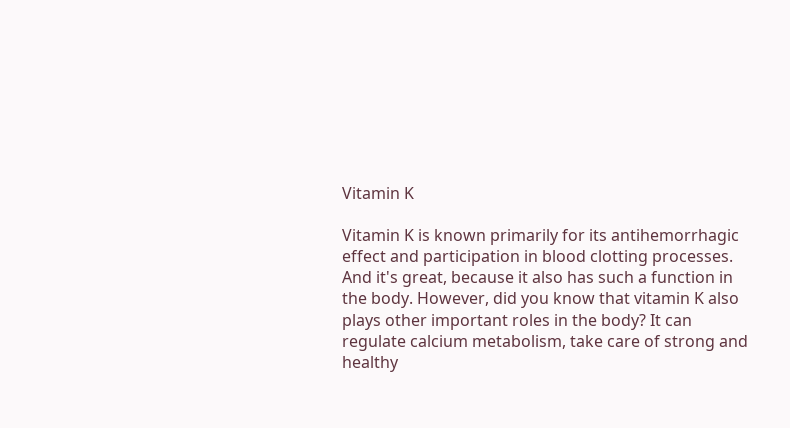Vitamin K

Vitamin K is known primarily for its antihemorrhagic effect and participation in blood clotting processes. And it's great, because it also has such a function in the body. However, did you know that vitamin K also plays other important roles in the body? It can regulate calcium metabolism, take care of strong and healthy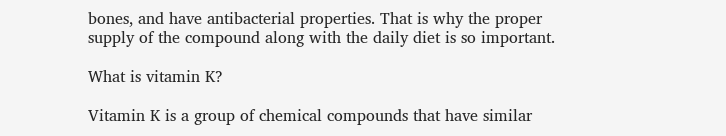bones, and have antibacterial properties. That is why the proper supply of the compound along with the daily diet is so important.

What is vitamin K?

Vitamin K is a group of chemical compounds that have similar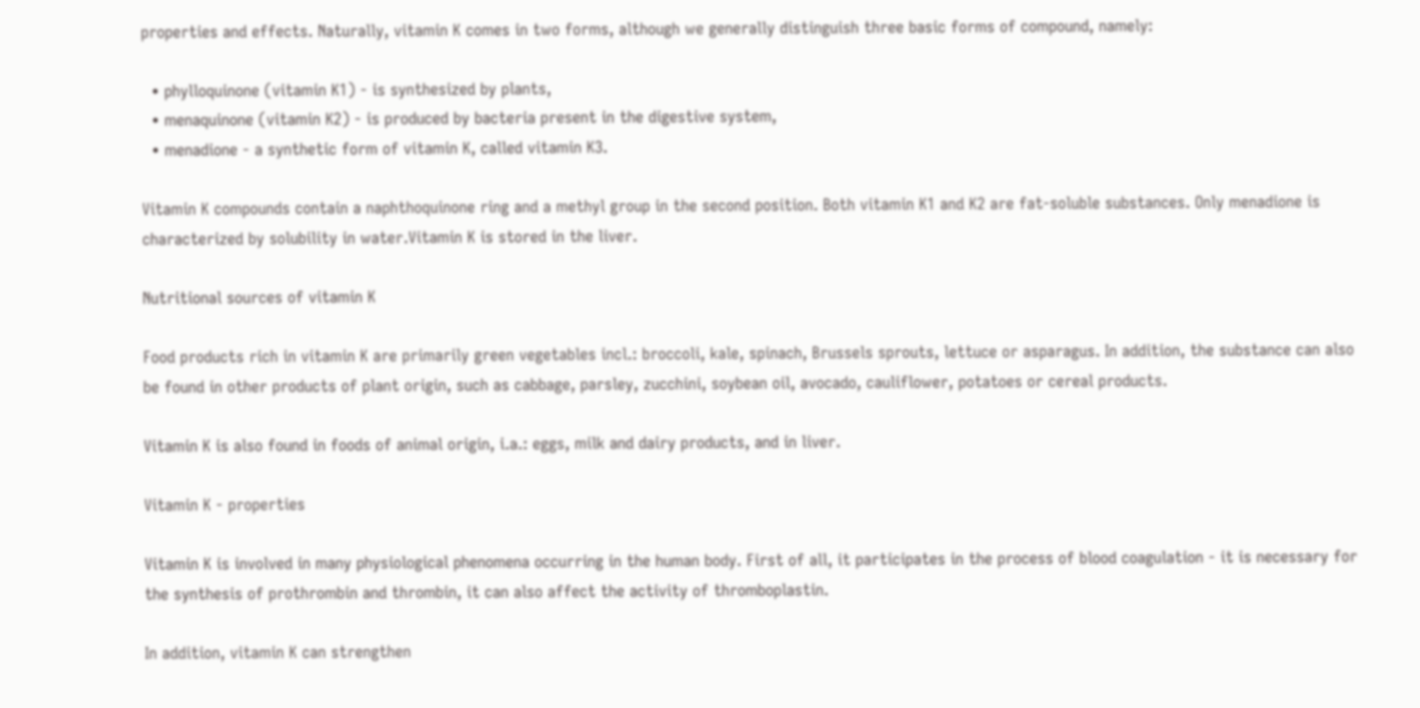properties and effects. Naturally, vitamin K comes in two forms, although we generally distinguish three basic forms of compound, namely:

  • phylloquinone (vitamin K1) - is synthesized by plants,
  • menaquinone (vitamin K2) - is produced by bacteria present in the digestive system,
  • menadione - a synthetic form of vitamin K, called vitamin K3.

Vitamin K compounds contain a naphthoquinone ring and a methyl group in the second position. Both vitamin K1 and K2 are fat-soluble substances. Only menadione is characterized by solubility in water.Vitamin K is stored in the liver.

Nutritional sources of vitamin K

Food products rich in vitamin K are primarily green vegetables incl.: broccoli, kale, spinach, Brussels sprouts, lettuce or asparagus. In addition, the substance can also be found in other products of plant origin, such as cabbage, parsley, zucchini, soybean oil, avocado, cauliflower, potatoes or cereal products.

Vitamin K is also found in foods of animal origin, i.a.: eggs, milk and dairy products, and in liver.

Vitamin K - properties

Vitamin K is involved in many physiological phenomena occurring in the human body. First of all, it participates in the process of blood coagulation - it is necessary for the synthesis of prothrombin and thrombin, it can also affect the activity of thromboplastin.

In addition, vitamin K can strengthen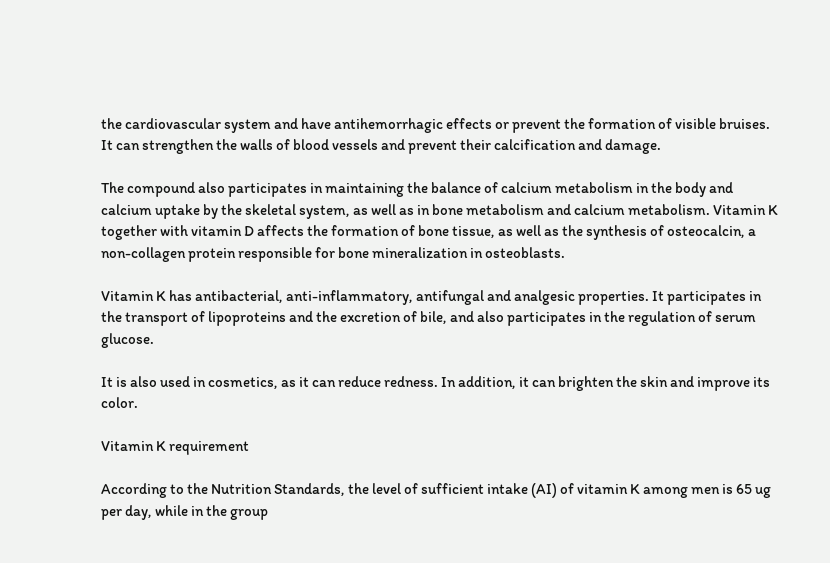the cardiovascular system and have antihemorrhagic effects or prevent the formation of visible bruises. It can strengthen the walls of blood vessels and prevent their calcification and damage.

The compound also participates in maintaining the balance of calcium metabolism in the body and calcium uptake by the skeletal system, as well as in bone metabolism and calcium metabolism. Vitamin K together with vitamin D affects the formation of bone tissue, as well as the synthesis of osteocalcin, a non-collagen protein responsible for bone mineralization in osteoblasts.

Vitamin K has antibacterial, anti-inflammatory, antifungal and analgesic properties. It participates in the transport of lipoproteins and the excretion of bile, and also participates in the regulation of serum glucose.

It is also used in cosmetics, as it can reduce redness. In addition, it can brighten the skin and improve its color.

Vitamin K requirement

According to the Nutrition Standards, the level of sufficient intake (AI) of vitamin K among men is 65 ug per day, while in the group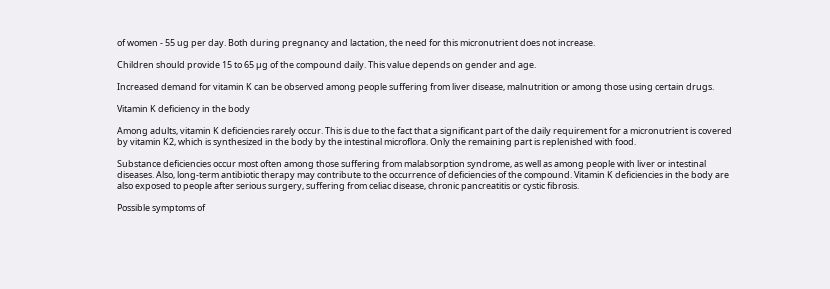of women - 55 ug per day. Both during pregnancy and lactation, the need for this micronutrient does not increase.

Children should provide 15 to 65 µg of the compound daily. This value depends on gender and age.

Increased demand for vitamin K can be observed among people suffering from liver disease, malnutrition or among those using certain drugs.

Vitamin K deficiency in the body

Among adults, vitamin K deficiencies rarely occur. This is due to the fact that a significant part of the daily requirement for a micronutrient is covered by vitamin K2, which is synthesized in the body by the intestinal microflora. Only the remaining part is replenished with food.

Substance deficiencies occur most often among those suffering from malabsorption syndrome, as well as among people with liver or intestinal diseases. Also, long-term antibiotic therapy may contribute to the occurrence of deficiencies of the compound. Vitamin K deficiencies in the body are also exposed to people after serious surgery, suffering from celiac disease, chronic pancreatitis or cystic fibrosis.

Possible symptoms of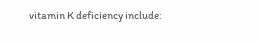vitamin K deficiency include: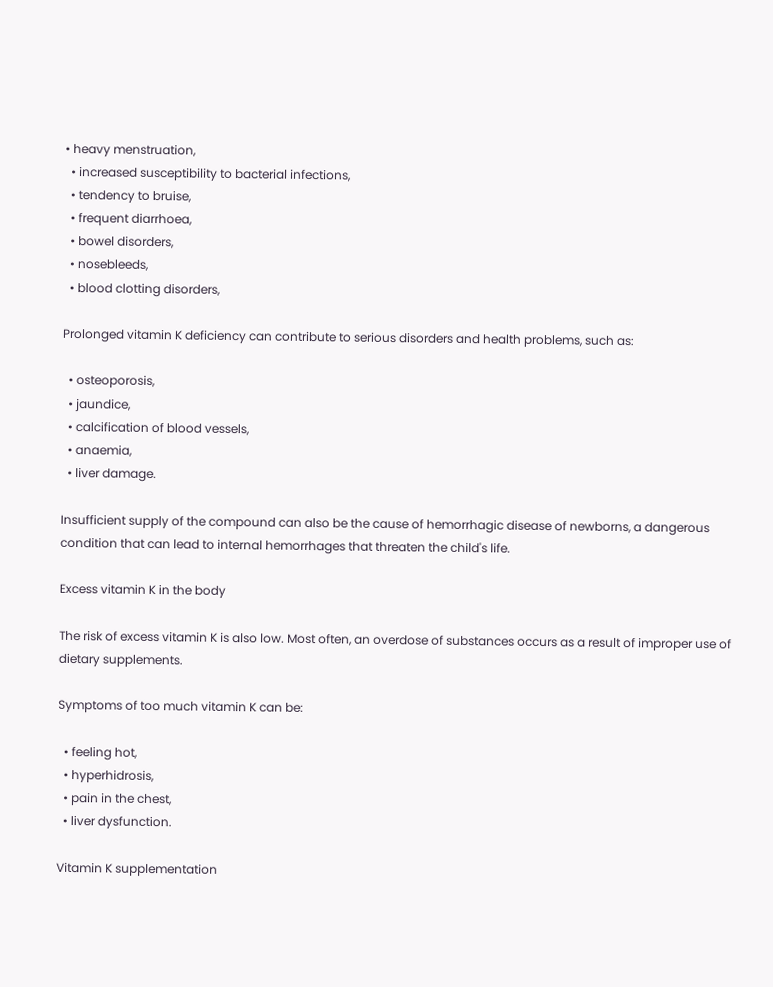• heavy menstruation,
  • increased susceptibility to bacterial infections,
  • tendency to bruise,
  • frequent diarrhoea,
  • bowel disorders,
  • nosebleeds,
  • blood clotting disorders,

Prolonged vitamin K deficiency can contribute to serious disorders and health problems, such as:

  • osteoporosis,
  • jaundice,
  • calcification of blood vessels,
  • anaemia,
  • liver damage.

Insufficient supply of the compound can also be the cause of hemorrhagic disease of newborns, a dangerous condition that can lead to internal hemorrhages that threaten the child's life.

Excess vitamin K in the body

The risk of excess vitamin K is also low. Most often, an overdose of substances occurs as a result of improper use of dietary supplements.

Symptoms of too much vitamin K can be:

  • feeling hot,
  • hyperhidrosis,
  • pain in the chest,
  • liver dysfunction.

Vitamin K supplementation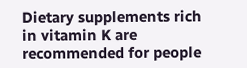Dietary supplements rich in vitamin K are recommended for people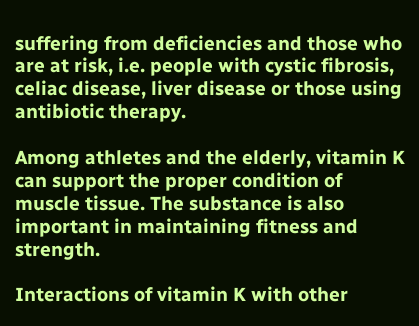suffering from deficiencies and those who are at risk, i.e. people with cystic fibrosis, celiac disease, liver disease or those using antibiotic therapy.

Among athletes and the elderly, vitamin K can support the proper condition of muscle tissue. The substance is also important in maintaining fitness and strength.

Interactions of vitamin K with other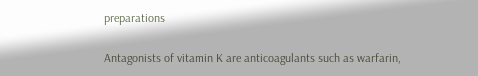preparations

Antagonists of vitamin K are anticoagulants such as warfarin,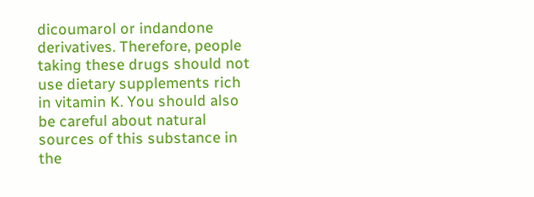dicoumarol or indandone derivatives. Therefore, people taking these drugs should not use dietary supplements rich in vitamin K. You should also be careful about natural sources of this substance in the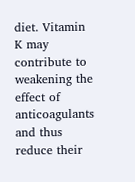diet. Vitamin K may contribute to weakening the effect of anticoagulants and thus reduce their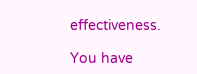effectiveness.

You have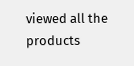viewed all the products